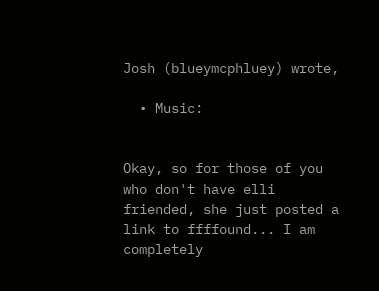Josh (blueymcphluey) wrote,

  • Music:


Okay, so for those of you who don't have elli friended, she just posted a link to ffffound... I am completely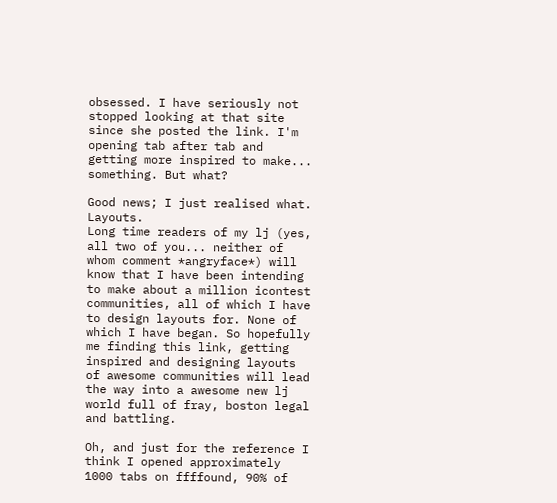obsessed. I have seriously not stopped looking at that site since she posted the link. I'm opening tab after tab and getting more inspired to make... something. But what?

Good news; I just realised what. Layouts.
Long time readers of my lj (yes, all two of you... neither of whom comment *angryface*) will know that I have been intending to make about a million icontest communities, all of which I have to design layouts for. None of which I have began. So hopefully me finding this link, getting inspired and designing layouts of awesome communities will lead the way into a awesome new lj world full of fray, boston legal and battling.

Oh, and just for the reference I think I opened approximately 1000 tabs on ffffound, 90% of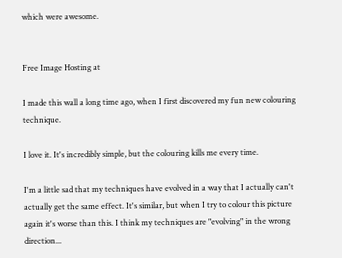which were awesome.


Free Image Hosting at

I made this wall a long time ago, when I first discovered my fun new colouring technique.

I love it. It's incredibly simple, but the colouring kills me every time.

I'm a little sad that my techniques have evolved in a way that I actually can't actually get the same effect. It's similar, but when I try to colour this picture again it's worse than this. I think my techniques are "evolving" in the wrong direction...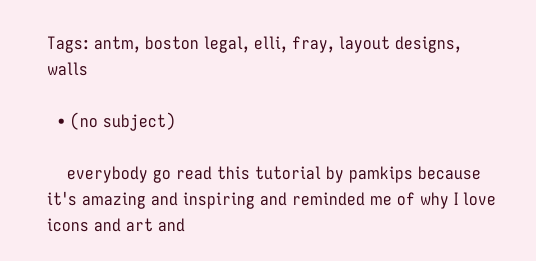Tags: antm, boston legal, elli, fray, layout designs, walls

  • (no subject)

    everybody go read this tutorial by pamkips because it's amazing and inspiring and reminded me of why I love icons and art and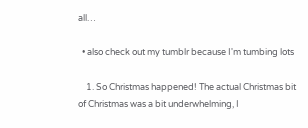all…

  • also check out my tumblr because I'm tumbing lots

    1. So Christmas happened! The actual Christmas bit of Christmas was a bit underwhelming, I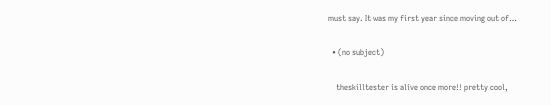must say. It was my first year since moving out of…

  • (no subject)

    theskilltester is alive once more!! pretty cool,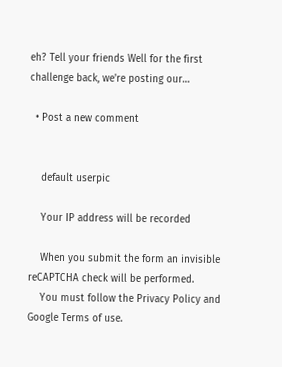eh? Tell your friends Well for the first challenge back, we're posting our…

  • Post a new comment


    default userpic

    Your IP address will be recorded

    When you submit the form an invisible reCAPTCHA check will be performed.
    You must follow the Privacy Policy and Google Terms of use.